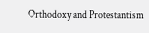Orthodoxy and Protestantism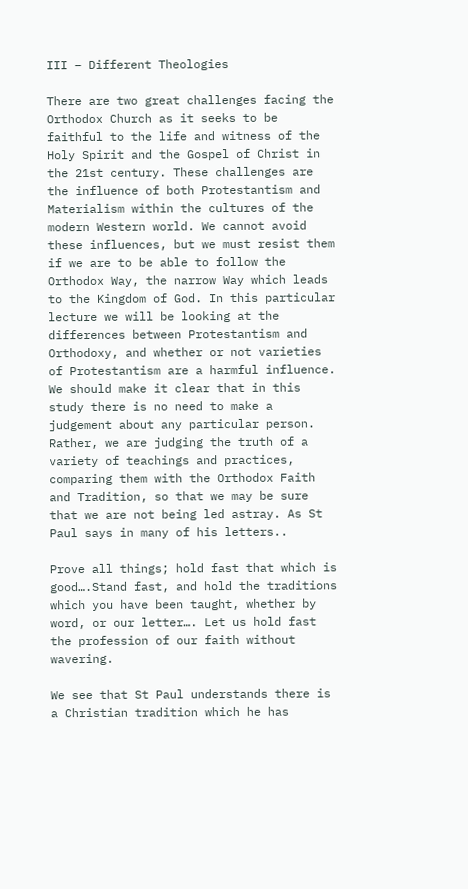III – Different Theologies

There are two great challenges facing the Orthodox Church as it seeks to be faithful to the life and witness of the Holy Spirit and the Gospel of Christ in the 21st century. These challenges are the influence of both Protestantism and Materialism within the cultures of the modern Western world. We cannot avoid these influences, but we must resist them if we are to be able to follow the Orthodox Way, the narrow Way which leads to the Kingdom of God. In this particular lecture we will be looking at the differences between Protestantism and Orthodoxy, and whether or not varieties of Protestantism are a harmful influence. We should make it clear that in this study there is no need to make a judgement about any particular person. Rather, we are judging the truth of a variety of teachings and practices, comparing them with the Orthodox Faith and Tradition, so that we may be sure that we are not being led astray. As St Paul says in many of his letters..

Prove all things; hold fast that which is good….Stand fast, and hold the traditions which you have been taught, whether by word, or our letter…. Let us hold fast the profession of our faith without wavering.

We see that St Paul understands there is a Christian tradition which he has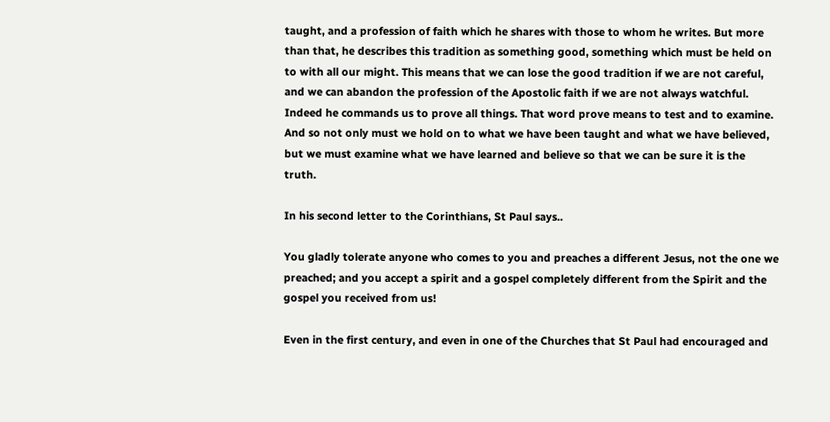taught, and a profession of faith which he shares with those to whom he writes. But more than that, he describes this tradition as something good, something which must be held on to with all our might. This means that we can lose the good tradition if we are not careful, and we can abandon the profession of the Apostolic faith if we are not always watchful. Indeed he commands us to prove all things. That word prove means to test and to examine. And so not only must we hold on to what we have been taught and what we have believed, but we must examine what we have learned and believe so that we can be sure it is the truth.

In his second letter to the Corinthians, St Paul says..

You gladly tolerate anyone who comes to you and preaches a different Jesus, not the one we preached; and you accept a spirit and a gospel completely different from the Spirit and the gospel you received from us!

Even in the first century, and even in one of the Churches that St Paul had encouraged and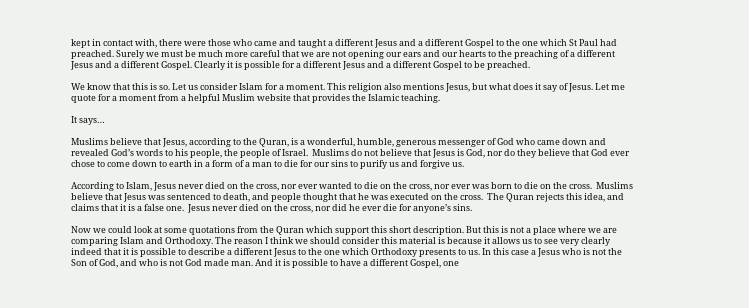kept in contact with, there were those who came and taught a different Jesus and a different Gospel to the one which St Paul had preached. Surely we must be much more careful that we are not opening our ears and our hearts to the preaching of a different Jesus and a different Gospel. Clearly it is possible for a different Jesus and a different Gospel to be preached.

We know that this is so. Let us consider Islam for a moment. This religion also mentions Jesus, but what does it say of Jesus. Let me quote for a moment from a helpful Muslim website that provides the Islamic teaching.

It says…

Muslims believe that Jesus, according to the Quran, is a wonderful, humble, generous messenger of God who came down and revealed God’s words to his people, the people of Israel.  Muslims do not believe that Jesus is God, nor do they believe that God ever chose to come down to earth in a form of a man to die for our sins to purify us and forgive us.

According to Islam, Jesus never died on the cross, nor ever wanted to die on the cross, nor ever was born to die on the cross.  Muslims believe that Jesus was sentenced to death, and people thought that he was executed on the cross.  The Quran rejects this idea, and claims that it is a false one.  Jesus never died on the cross, nor did he ever die for anyone’s sins.

Now we could look at some quotations from the Quran which support this short description. But this is not a place where we are comparing Islam and Orthodoxy. The reason I think we should consider this material is because it allows us to see very clearly indeed that it is possible to describe a different Jesus to the one which Orthodoxy presents to us. In this case a Jesus who is not the Son of God, and who is not God made man. And it is possible to have a different Gospel, one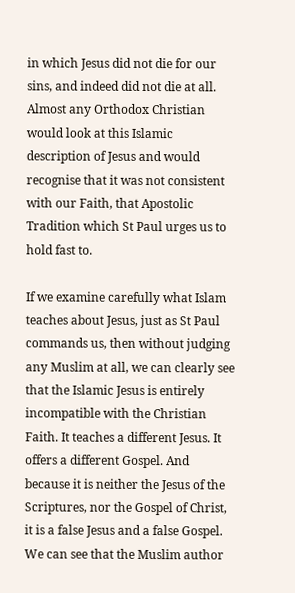in which Jesus did not die for our sins, and indeed did not die at all. Almost any Orthodox Christian would look at this Islamic description of Jesus and would recognise that it was not consistent with our Faith, that Apostolic Tradition which St Paul urges us to hold fast to.

If we examine carefully what Islam teaches about Jesus, just as St Paul commands us, then without judging any Muslim at all, we can clearly see that the Islamic Jesus is entirely incompatible with the Christian Faith. It teaches a different Jesus. It offers a different Gospel. And because it is neither the Jesus of the Scriptures, nor the Gospel of Christ, it is a false Jesus and a false Gospel. We can see that the Muslim author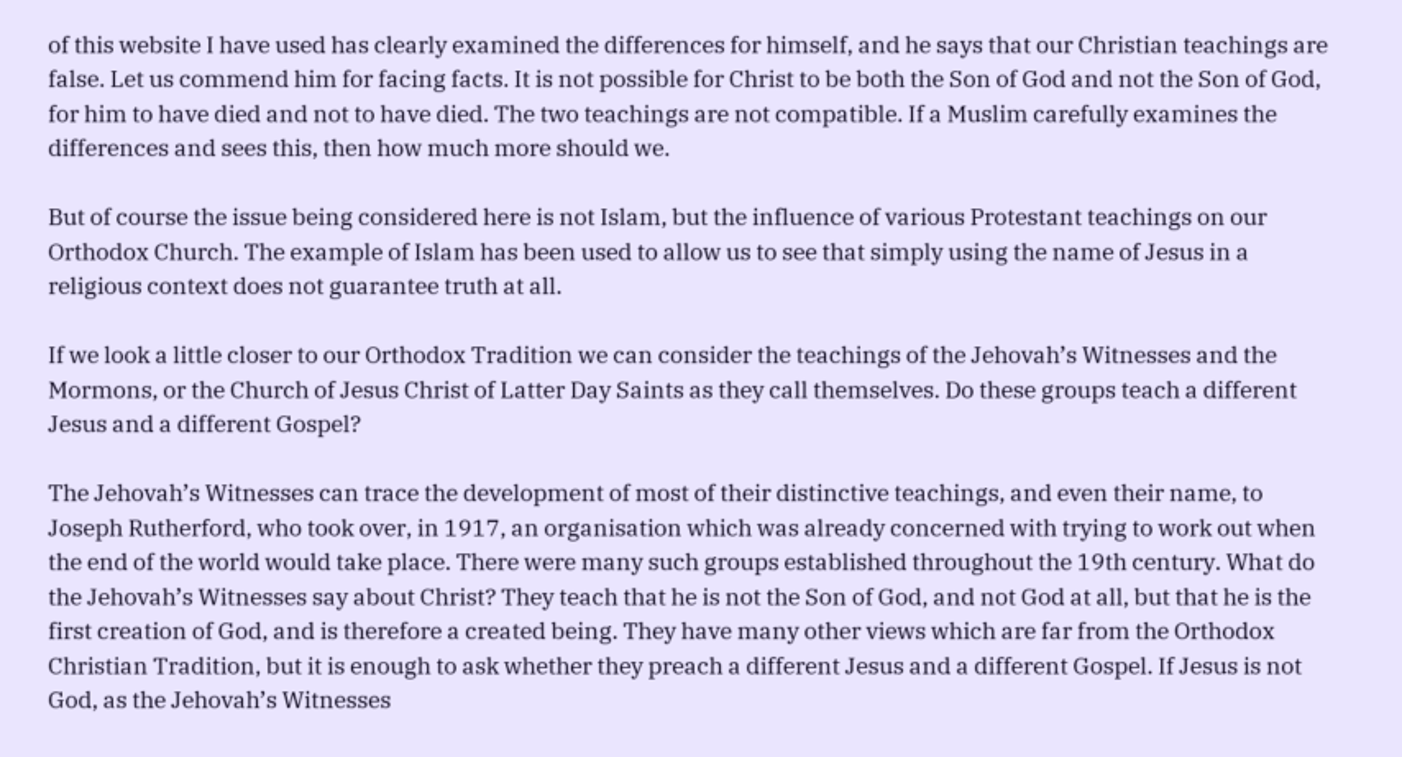of this website I have used has clearly examined the differences for himself, and he says that our Christian teachings are false. Let us commend him for facing facts. It is not possible for Christ to be both the Son of God and not the Son of God, for him to have died and not to have died. The two teachings are not compatible. If a Muslim carefully examines the differences and sees this, then how much more should we.

But of course the issue being considered here is not Islam, but the influence of various Protestant teachings on our Orthodox Church. The example of Islam has been used to allow us to see that simply using the name of Jesus in a religious context does not guarantee truth at all.

If we look a little closer to our Orthodox Tradition we can consider the teachings of the Jehovah’s Witnesses and the Mormons, or the Church of Jesus Christ of Latter Day Saints as they call themselves. Do these groups teach a different Jesus and a different Gospel?

The Jehovah’s Witnesses can trace the development of most of their distinctive teachings, and even their name, to Joseph Rutherford, who took over, in 1917, an organisation which was already concerned with trying to work out when the end of the world would take place. There were many such groups established throughout the 19th century. What do the Jehovah’s Witnesses say about Christ? They teach that he is not the Son of God, and not God at all, but that he is the first creation of God, and is therefore a created being. They have many other views which are far from the Orthodox Christian Tradition, but it is enough to ask whether they preach a different Jesus and a different Gospel. If Jesus is not God, as the Jehovah’s Witnesses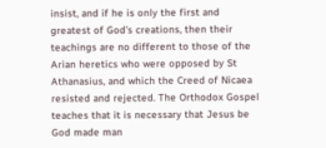insist, and if he is only the first and greatest of God’s creations, then their teachings are no different to those of the Arian heretics who were opposed by St Athanasius, and which the Creed of Nicaea resisted and rejected. The Orthodox Gospel teaches that it is necessary that Jesus be God made man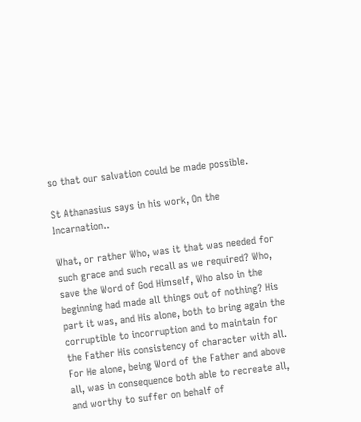so that our salvation could be made possible.

St Athanasius says in his work, On the Incarnation..

What, or rather Who, was it that was needed for such grace and such recall as we required? Who, save the Word of God Himself, Who also in the beginning had made all things out of nothing? His part it was, and His alone, both to bring again the corruptible to incorruption and to maintain for the Father His consistency of character with all. For He alone, being Word of the Father and above all, was in consequence both able to recreate all, and worthy to suffer on behalf of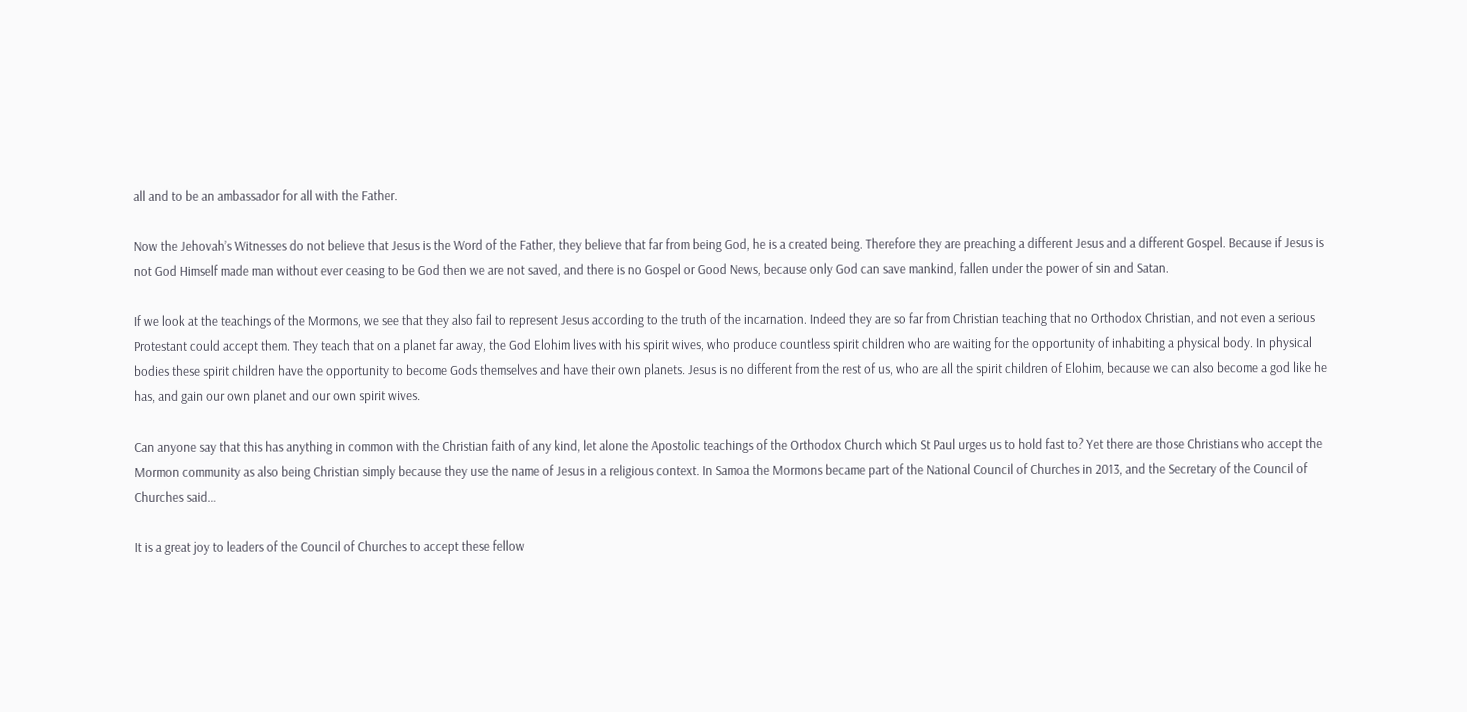all and to be an ambassador for all with the Father.

Now the Jehovah’s Witnesses do not believe that Jesus is the Word of the Father, they believe that far from being God, he is a created being. Therefore they are preaching a different Jesus and a different Gospel. Because if Jesus is not God Himself made man without ever ceasing to be God then we are not saved, and there is no Gospel or Good News, because only God can save mankind, fallen under the power of sin and Satan.

If we look at the teachings of the Mormons, we see that they also fail to represent Jesus according to the truth of the incarnation. Indeed they are so far from Christian teaching that no Orthodox Christian, and not even a serious Protestant could accept them. They teach that on a planet far away, the God Elohim lives with his spirit wives, who produce countless spirit children who are waiting for the opportunity of inhabiting a physical body. In physical bodies these spirit children have the opportunity to become Gods themselves and have their own planets. Jesus is no different from the rest of us, who are all the spirit children of Elohim, because we can also become a god like he has, and gain our own planet and our own spirit wives.

Can anyone say that this has anything in common with the Christian faith of any kind, let alone the Apostolic teachings of the Orthodox Church which St Paul urges us to hold fast to? Yet there are those Christians who accept the Mormon community as also being Christian simply because they use the name of Jesus in a religious context. In Samoa the Mormons became part of the National Council of Churches in 2013, and the Secretary of the Council of Churches said…

It is a great joy to leaders of the Council of Churches to accept these fellow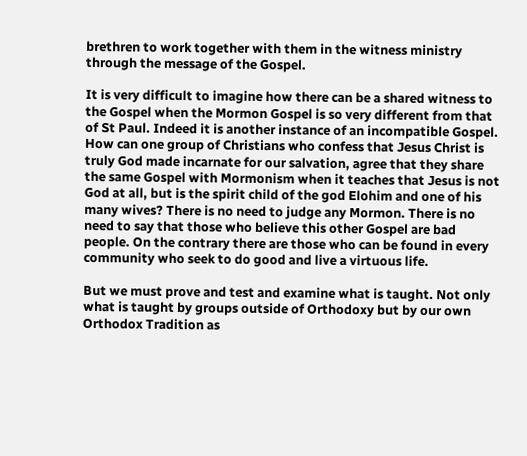brethren to work together with them in the witness ministry through the message of the Gospel.

It is very difficult to imagine how there can be a shared witness to the Gospel when the Mormon Gospel is so very different from that of St Paul. Indeed it is another instance of an incompatible Gospel. How can one group of Christians who confess that Jesus Christ is truly God made incarnate for our salvation, agree that they share the same Gospel with Mormonism when it teaches that Jesus is not God at all, but is the spirit child of the god Elohim and one of his many wives? There is no need to judge any Mormon. There is no need to say that those who believe this other Gospel are bad people. On the contrary there are those who can be found in every community who seek to do good and live a virtuous life.

But we must prove and test and examine what is taught. Not only what is taught by groups outside of Orthodoxy but by our own Orthodox Tradition as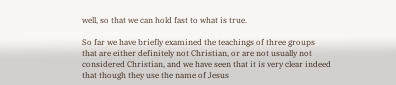well, so that we can hold fast to what is true.

So far we have briefly examined the teachings of three groups that are either definitely not Christian, or are not usually not considered Christian, and we have seen that it is very clear indeed that though they use the name of Jesus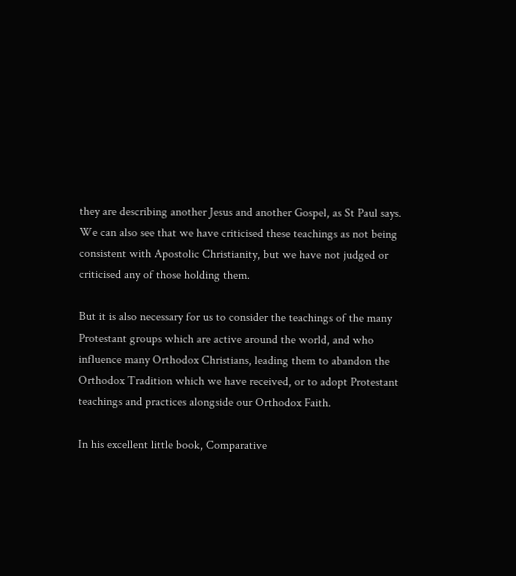they are describing another Jesus and another Gospel, as St Paul says. We can also see that we have criticised these teachings as not being consistent with Apostolic Christianity, but we have not judged or criticised any of those holding them.

But it is also necessary for us to consider the teachings of the many Protestant groups which are active around the world, and who influence many Orthodox Christians, leading them to abandon the Orthodox Tradition which we have received, or to adopt Protestant teachings and practices alongside our Orthodox Faith.

In his excellent little book, Comparative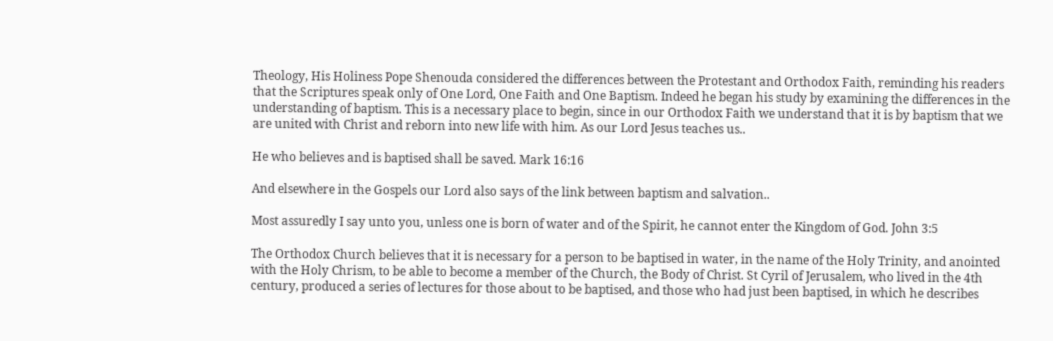Theology, His Holiness Pope Shenouda considered the differences between the Protestant and Orthodox Faith, reminding his readers that the Scriptures speak only of One Lord, One Faith and One Baptism. Indeed he began his study by examining the differences in the understanding of baptism. This is a necessary place to begin, since in our Orthodox Faith we understand that it is by baptism that we are united with Christ and reborn into new life with him. As our Lord Jesus teaches us..

He who believes and is baptised shall be saved. Mark 16:16

And elsewhere in the Gospels our Lord also says of the link between baptism and salvation..

Most assuredly I say unto you, unless one is born of water and of the Spirit, he cannot enter the Kingdom of God. John 3:5

The Orthodox Church believes that it is necessary for a person to be baptised in water, in the name of the Holy Trinity, and anointed with the Holy Chrism, to be able to become a member of the Church, the Body of Christ. St Cyril of Jerusalem, who lived in the 4th century, produced a series of lectures for those about to be baptised, and those who had just been baptised, in which he describes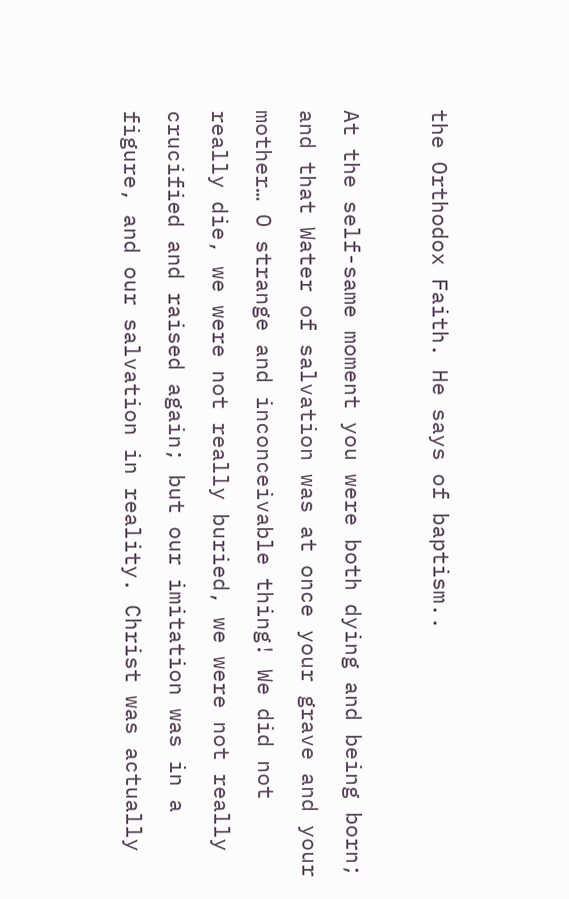the Orthodox Faith. He says of baptism..

At the self-same moment you were both dying and being born; and that Water of salvation was at once your grave and your mother… O strange and inconceivable thing! We did not really die, we were not really buried, we were not really crucified and raised again; but our imitation was in a figure, and our salvation in reality. Christ was actually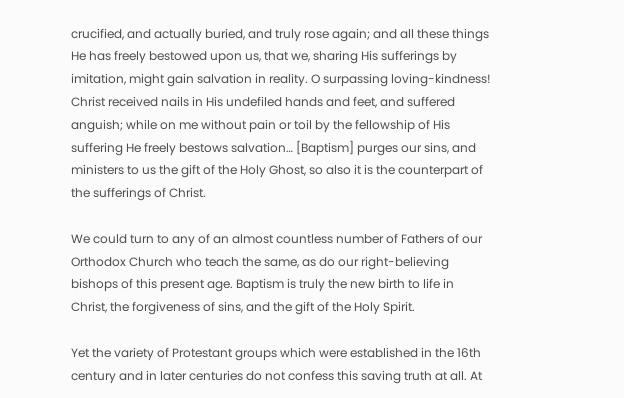crucified, and actually buried, and truly rose again; and all these things He has freely bestowed upon us, that we, sharing His sufferings by imitation, might gain salvation in reality. O surpassing loving-kindness! Christ received nails in His undefiled hands and feet, and suffered anguish; while on me without pain or toil by the fellowship of His suffering He freely bestows salvation… [Baptism] purges our sins, and ministers to us the gift of the Holy Ghost, so also it is the counterpart of the sufferings of Christ.

We could turn to any of an almost countless number of Fathers of our Orthodox Church who teach the same, as do our right-believing bishops of this present age. Baptism is truly the new birth to life in Christ, the forgiveness of sins, and the gift of the Holy Spirit.

Yet the variety of Protestant groups which were established in the 16th century and in later centuries do not confess this saving truth at all. At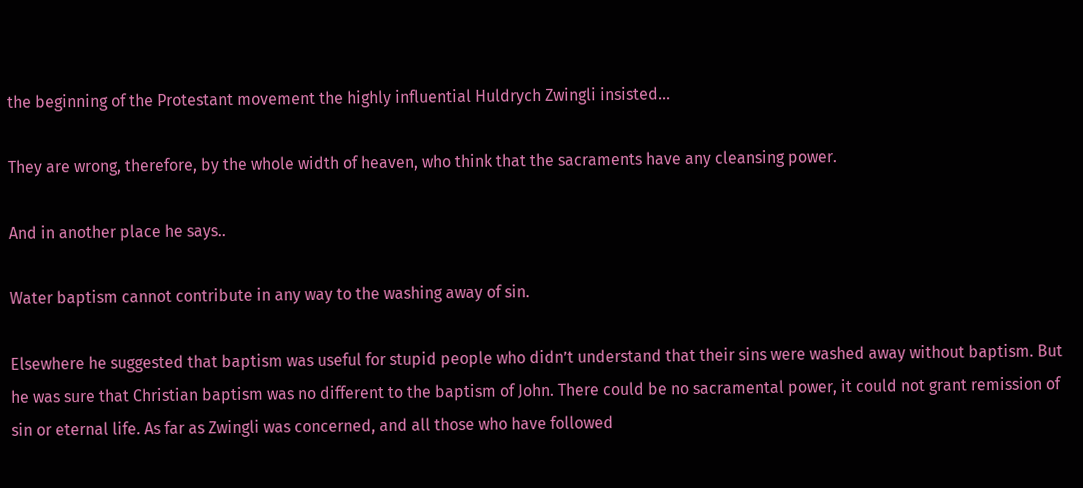the beginning of the Protestant movement the highly influential Huldrych Zwingli insisted…

They are wrong, therefore, by the whole width of heaven, who think that the sacraments have any cleansing power.

And in another place he says..

Water baptism cannot contribute in any way to the washing away of sin.

Elsewhere he suggested that baptism was useful for stupid people who didn’t understand that their sins were washed away without baptism. But he was sure that Christian baptism was no different to the baptism of John. There could be no sacramental power, it could not grant remission of sin or eternal life. As far as Zwingli was concerned, and all those who have followed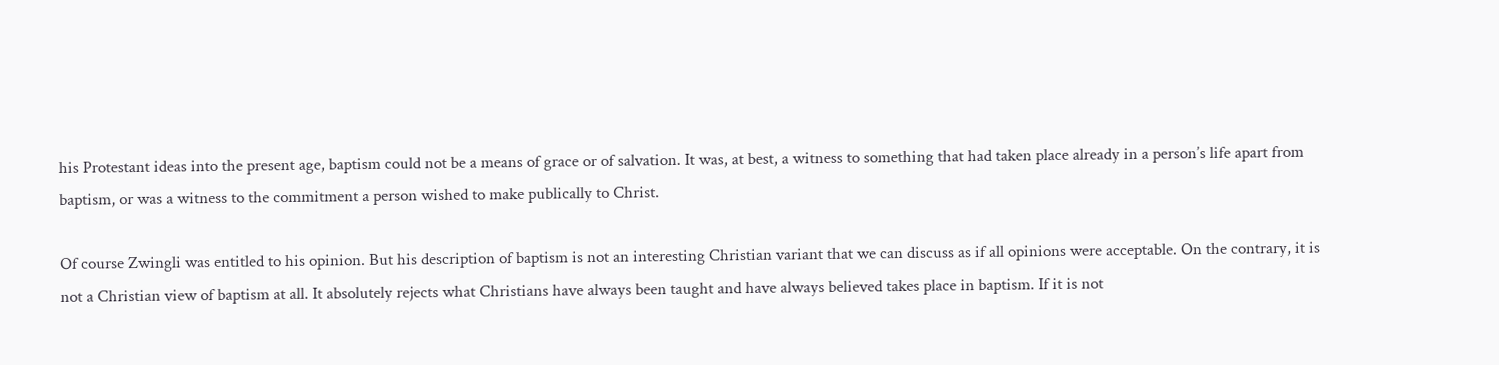his Protestant ideas into the present age, baptism could not be a means of grace or of salvation. It was, at best, a witness to something that had taken place already in a person’s life apart from baptism, or was a witness to the commitment a person wished to make publically to Christ.

Of course Zwingli was entitled to his opinion. But his description of baptism is not an interesting Christian variant that we can discuss as if all opinions were acceptable. On the contrary, it is not a Christian view of baptism at all. It absolutely rejects what Christians have always been taught and have always believed takes place in baptism. If it is not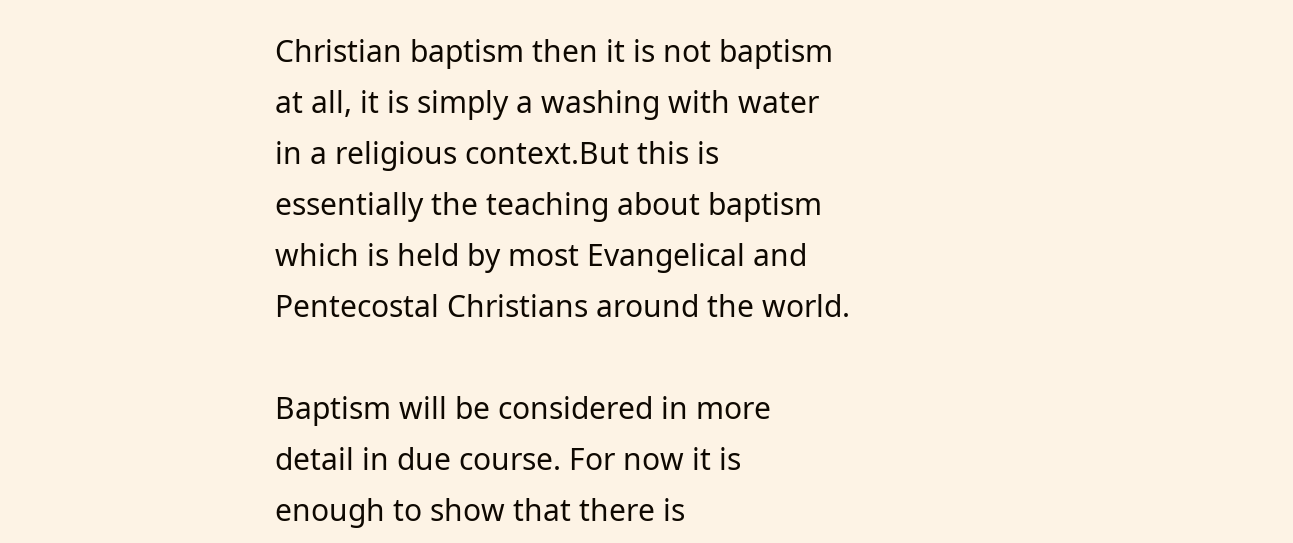Christian baptism then it is not baptism at all, it is simply a washing with water in a religious context.But this is essentially the teaching about baptism which is held by most Evangelical and Pentecostal Christians around the world.

Baptism will be considered in more detail in due course. For now it is enough to show that there is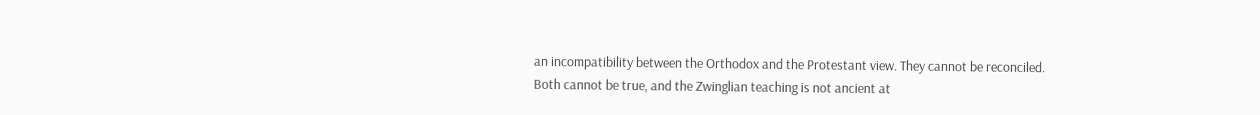an incompatibility between the Orthodox and the Protestant view. They cannot be reconciled. Both cannot be true, and the Zwinglian teaching is not ancient at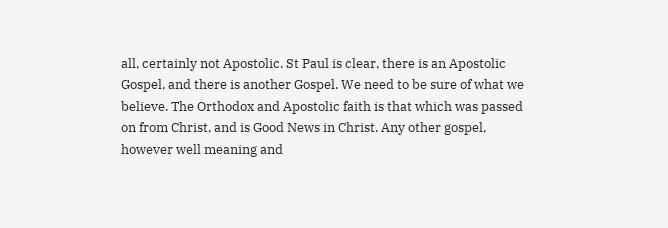all, certainly not Apostolic. St Paul is clear, there is an Apostolic Gospel, and there is another Gospel. We need to be sure of what we believe. The Orthodox and Apostolic faith is that which was passed on from Christ, and is Good News in Christ. Any other gospel, however well meaning and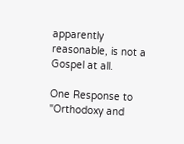apparently reasonable, is not a Gospel at all.

One Response to "Orthodoxy and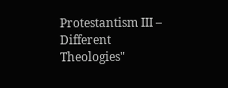Protestantism III – Different Theologies"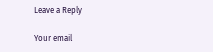Leave a Reply

Your email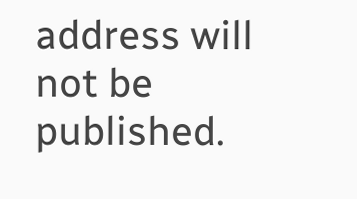address will not be published.